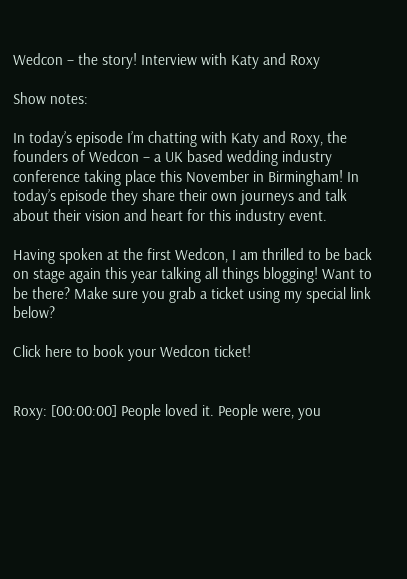Wedcon – the story! Interview with Katy and Roxy

Show notes:

In today’s episode I’m chatting with Katy and Roxy, the founders of Wedcon – a UK based wedding industry conference taking place this November in Birmingham! In today’s episode they share their own journeys and talk about their vision and heart for this industry event.

Having spoken at the first Wedcon, I am thrilled to be back on stage again this year talking all things blogging! Want to be there? Make sure you grab a ticket using my special link below?

Click here to book your Wedcon ticket!


Roxy: [00:00:00] People loved it. People were, you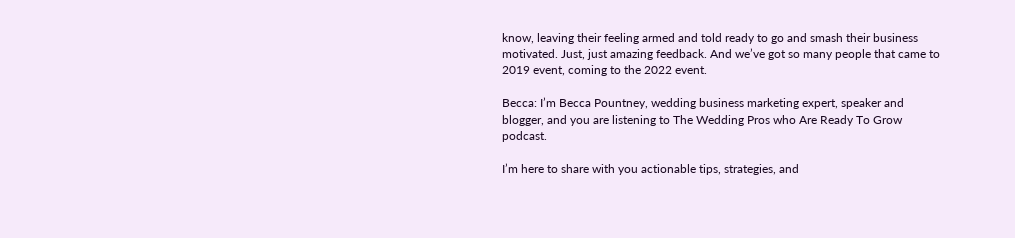know, leaving their feeling armed and told ready to go and smash their business motivated. Just, just amazing feedback. And we’ve got so many people that came to 2019 event, coming to the 2022 event.

Becca: I’m Becca Pountney, wedding business marketing expert, speaker and blogger, and you are listening to The Wedding Pros who Are Ready To Grow podcast.

I’m here to share with you actionable tips, strategies, and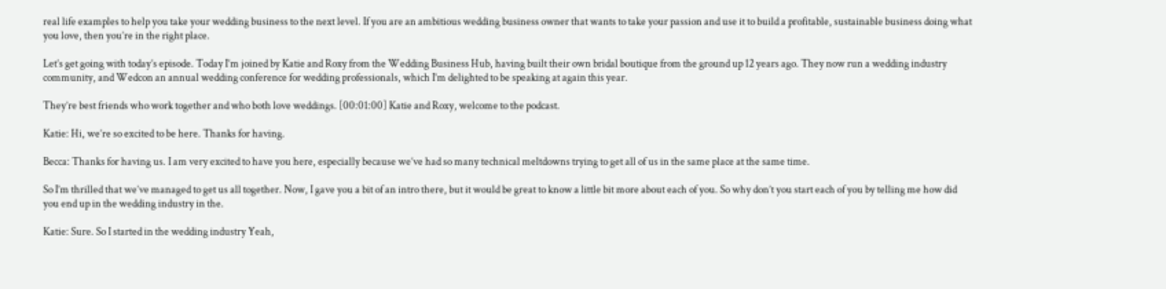real life examples to help you take your wedding business to the next level. If you are an ambitious wedding business owner that wants to take your passion and use it to build a profitable, sustainable business doing what you love, then you’re in the right place.

Let’s get going with today’s episode. Today I’m joined by Katie and Roxy from the Wedding Business Hub, having built their own bridal boutique from the ground up 12 years ago. They now run a wedding industry community, and Wedcon an annual wedding conference for wedding professionals, which I’m delighted to be speaking at again this year.

They’re best friends who work together and who both love weddings. [00:01:00] Katie and Roxy, welcome to the podcast.

Katie: Hi, we’re so excited to be here. Thanks for having.

Becca: Thanks for having us. I am very excited to have you here, especially because we’ve had so many technical meltdowns trying to get all of us in the same place at the same time.

So I’m thrilled that we’ve managed to get us all together. Now, I gave you a bit of an intro there, but it would be great to know a little bit more about each of you. So why don’t you start each of you by telling me how did you end up in the wedding industry in the.

Katie: Sure. So I started in the wedding industry Yeah,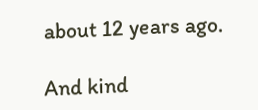about 12 years ago.

And kind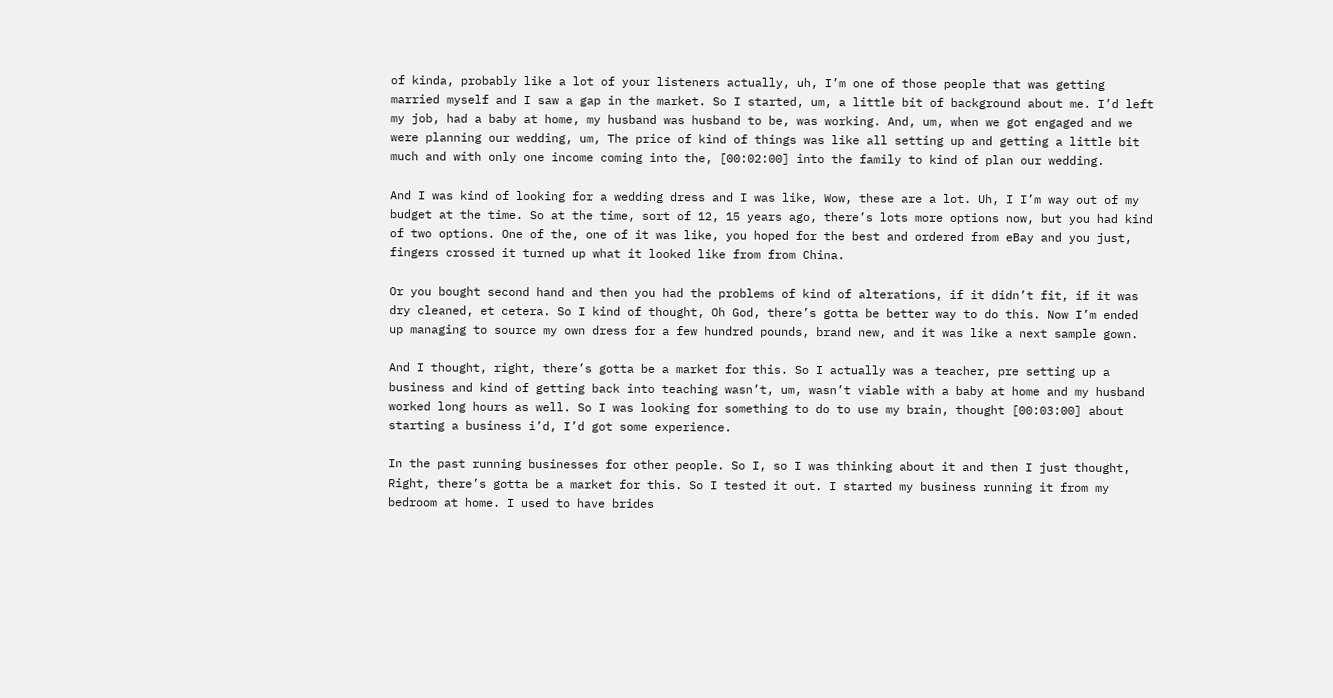of kinda, probably like a lot of your listeners actually, uh, I’m one of those people that was getting married myself and I saw a gap in the market. So I started, um, a little bit of background about me. I’d left my job, had a baby at home, my husband was husband to be, was working. And, um, when we got engaged and we were planning our wedding, um, The price of kind of things was like all setting up and getting a little bit much and with only one income coming into the, [00:02:00] into the family to kind of plan our wedding.

And I was kind of looking for a wedding dress and I was like, Wow, these are a lot. Uh, I I’m way out of my budget at the time. So at the time, sort of 12, 15 years ago, there’s lots more options now, but you had kind of two options. One of the, one of it was like, you hoped for the best and ordered from eBay and you just, fingers crossed it turned up what it looked like from from China.

Or you bought second hand and then you had the problems of kind of alterations, if it didn’t fit, if it was dry cleaned, et cetera. So I kind of thought, Oh God, there’s gotta be better way to do this. Now I’m ended up managing to source my own dress for a few hundred pounds, brand new, and it was like a next sample gown.

And I thought, right, there’s gotta be a market for this. So I actually was a teacher, pre setting up a business and kind of getting back into teaching wasn’t, um, wasn’t viable with a baby at home and my husband worked long hours as well. So I was looking for something to do to use my brain, thought [00:03:00] about starting a business i’d, I’d got some experience.

In the past running businesses for other people. So I, so I was thinking about it and then I just thought, Right, there’s gotta be a market for this. So I tested it out. I started my business running it from my bedroom at home. I used to have brides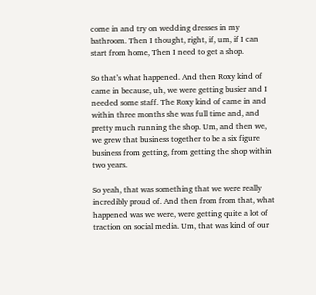come in and try on wedding dresses in my bathroom. Then I thought, right, if, um, if I can start from home, Then I need to get a shop.

So that’s what happened. And then Roxy kind of came in because, uh, we were getting busier and I needed some staff. The Roxy kind of came in and within three months she was full time and, and pretty much running the shop. Um, and then we, we grew that business together to be a six figure business from getting, from getting the shop within two years.

So yeah, that was something that we were really incredibly proud of. And then from from that, what happened was we were, were getting quite a lot of traction on social media. Um, that was kind of our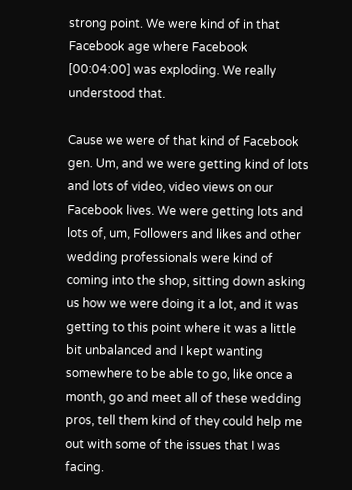strong point. We were kind of in that Facebook age where Facebook [00:04:00] was exploding. We really understood that.

Cause we were of that kind of Facebook gen. Um, and we were getting kind of lots and lots of video, video views on our Facebook lives. We were getting lots and lots of, um, Followers and likes and other wedding professionals were kind of coming into the shop, sitting down asking us how we were doing it a lot, and it was getting to this point where it was a little bit unbalanced and I kept wanting somewhere to be able to go, like once a month, go and meet all of these wedding pros, tell them kind of they could help me out with some of the issues that I was facing.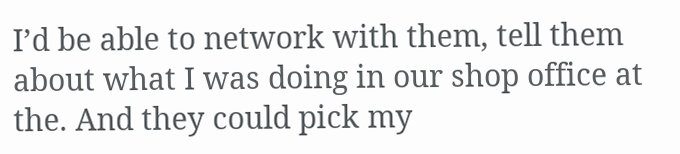I’d be able to network with them, tell them about what I was doing in our shop office at the. And they could pick my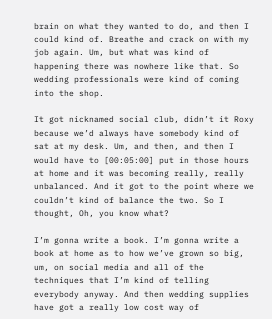brain on what they wanted to do, and then I could kind of. Breathe and crack on with my job again. Um, but what was kind of happening there was nowhere like that. So wedding professionals were kind of coming into the shop.

It got nicknamed social club, didn’t it Roxy because we’d always have somebody kind of sat at my desk. Um, and then, and then I would have to [00:05:00] put in those hours at home and it was becoming really, really unbalanced. And it got to the point where we couldn’t kind of balance the two. So I thought, Oh, you know what?

I’m gonna write a book. I’m gonna write a book at home as to how we’ve grown so big, um, on social media and all of the techniques that I’m kind of telling everybody anyway. And then wedding supplies have got a really low cost way of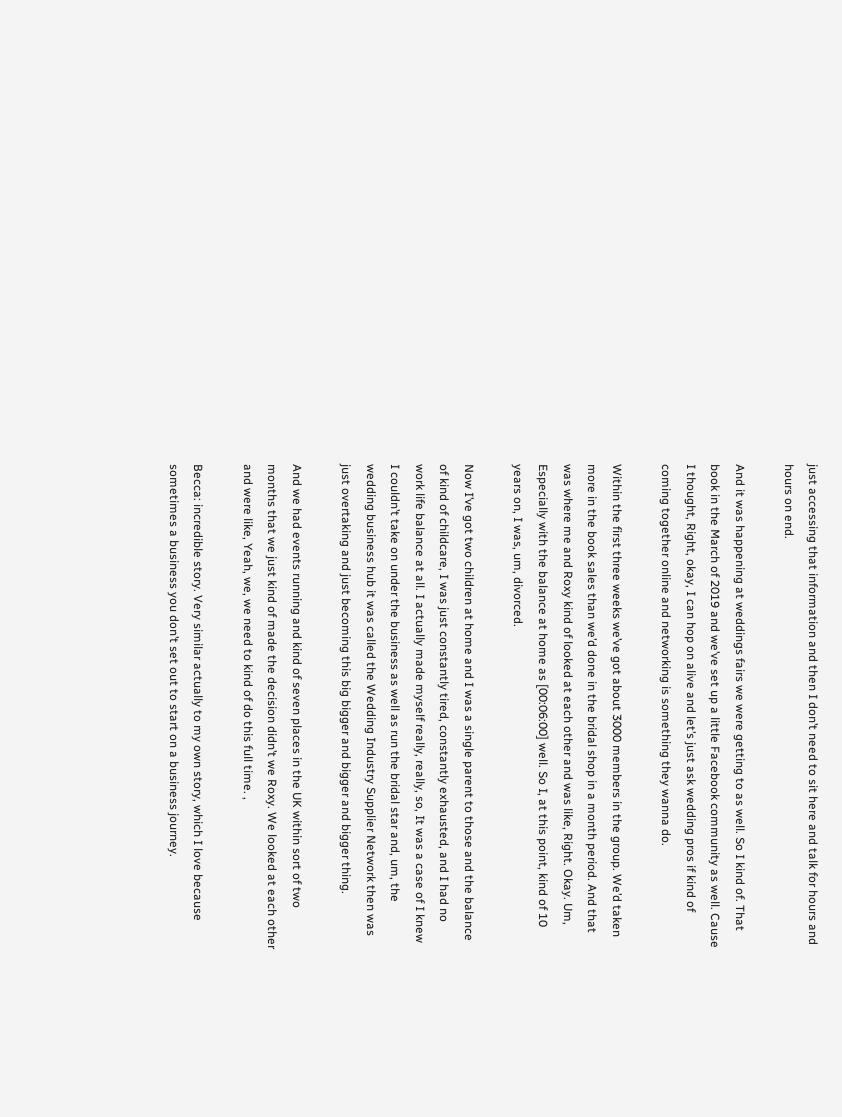just accessing that information and then I don’t need to sit here and talk for hours and hours on end.

And it was happening at weddings fairs we were getting to as well. So I kind of. That book in the March of 2019 and we’ve set up a little Facebook community as well. Cause I thought, Right, okay, I can hop on alive and let’s just ask wedding pros if kind of coming together online and networking is something they wanna do.

Within the first three weeks we’ve got about 3000 members in the group. We’d taken more in the book sales than we’d done in the bridal shop in a month period. And that was where me and Roxy kind of looked at each other and was like, Right. Okay. Um, Especially with the balance at home as [00:06:00] well. So I, at this point, kind of 10 years on, I was, um, divorced.

Now I’ve got two children at home and I was a single parent to those and the balance of kind of childcare, I was just constantly tired, constantly exhausted, and I had no work life balance at all. I actually made myself really, really, so, It was a case of I knew I couldn’t take on under the business as well as run the bridal star and, um, the wedding business hub it was called the Wedding Industry Supplier Network then was just overtaking and just becoming this big bigger and bigger and bigger thing.

And we had events running and kind of seven places in the UK within sort of two months that we just kind of made the decision didn’t we Roxy. We looked at each other and were like, Yeah, we, we need to kind of do this full time. ,

Becca: incredible story. Very similar actually to my own story, which I love because sometimes a business you don’t set out to start on a business journey.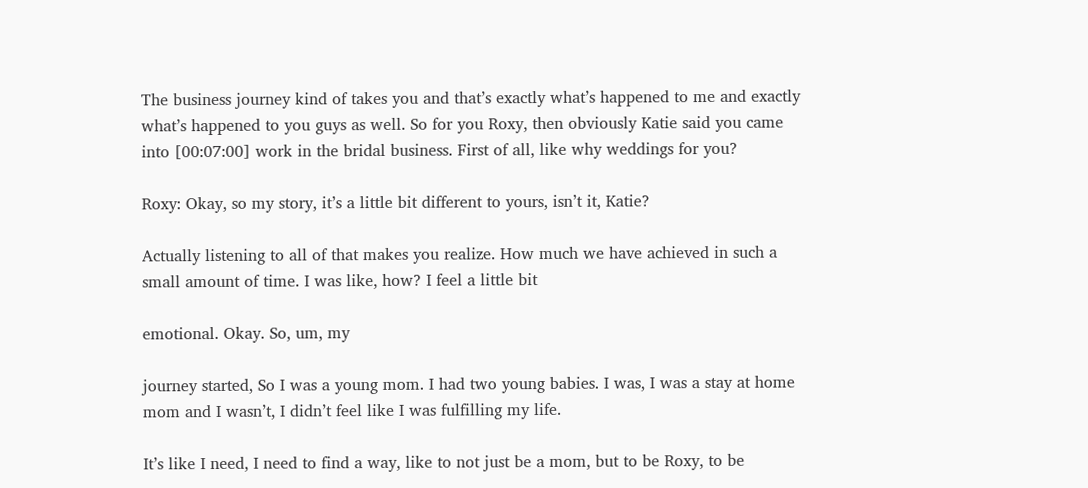The business journey kind of takes you and that’s exactly what’s happened to me and exactly what’s happened to you guys as well. So for you Roxy, then obviously Katie said you came into [00:07:00] work in the bridal business. First of all, like why weddings for you?

Roxy: Okay, so my story, it’s a little bit different to yours, isn’t it, Katie?

Actually listening to all of that makes you realize. How much we have achieved in such a small amount of time. I was like, how? I feel a little bit

emotional. Okay. So, um, my

journey started, So I was a young mom. I had two young babies. I was, I was a stay at home mom and I wasn’t, I didn’t feel like I was fulfilling my life.

It’s like I need, I need to find a way, like to not just be a mom, but to be Roxy, to be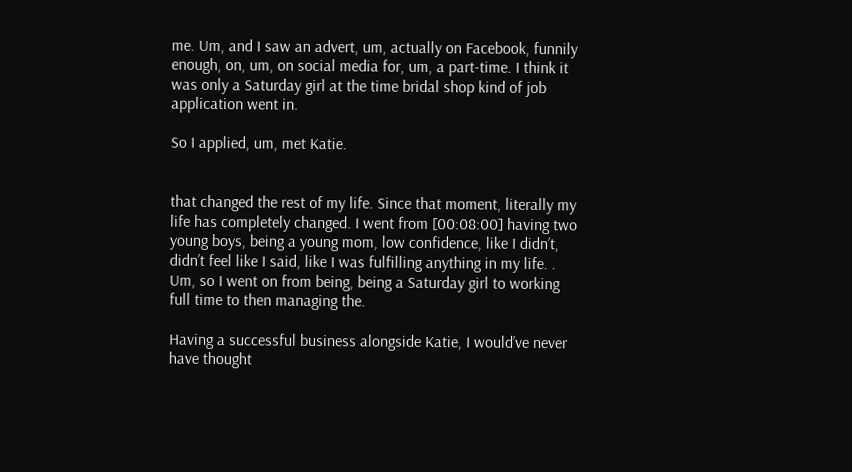me. Um, and I saw an advert, um, actually on Facebook, funnily enough, on, um, on social media for, um, a part-time. I think it was only a Saturday girl at the time bridal shop kind of job application went in.

So I applied, um, met Katie.


that changed the rest of my life. Since that moment, literally my life has completely changed. I went from [00:08:00] having two young boys, being a young mom, low confidence, like I didn’t, didn’t feel like I said, like I was fulfilling anything in my life. . Um, so I went on from being, being a Saturday girl to working full time to then managing the.

Having a successful business alongside Katie, I would’ve never have thought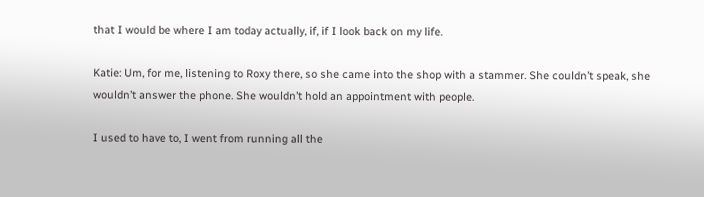that I would be where I am today actually, if, if I look back on my life.

Katie: Um, for me, listening to Roxy there, so she came into the shop with a stammer. She couldn’t speak, she wouldn’t answer the phone. She wouldn’t hold an appointment with people.

I used to have to, I went from running all the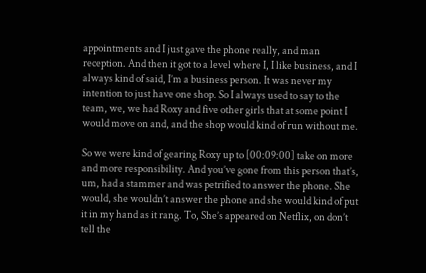appointments and I just gave the phone really, and man reception. And then it got to a level where I, I like business, and I always kind of said, I’m a business person. It was never my intention to just have one shop. So I always used to say to the team, we, we had Roxy and five other girls that at some point I would move on and, and the shop would kind of run without me.

So we were kind of gearing Roxy up to [00:09:00] take on more and more responsibility. And you’ve gone from this person that’s, um, had a stammer and was petrified to answer the phone. She would, she wouldn’t answer the phone and she would kind of put it in my hand as it rang. To, She’s appeared on Netflix, on don’t tell the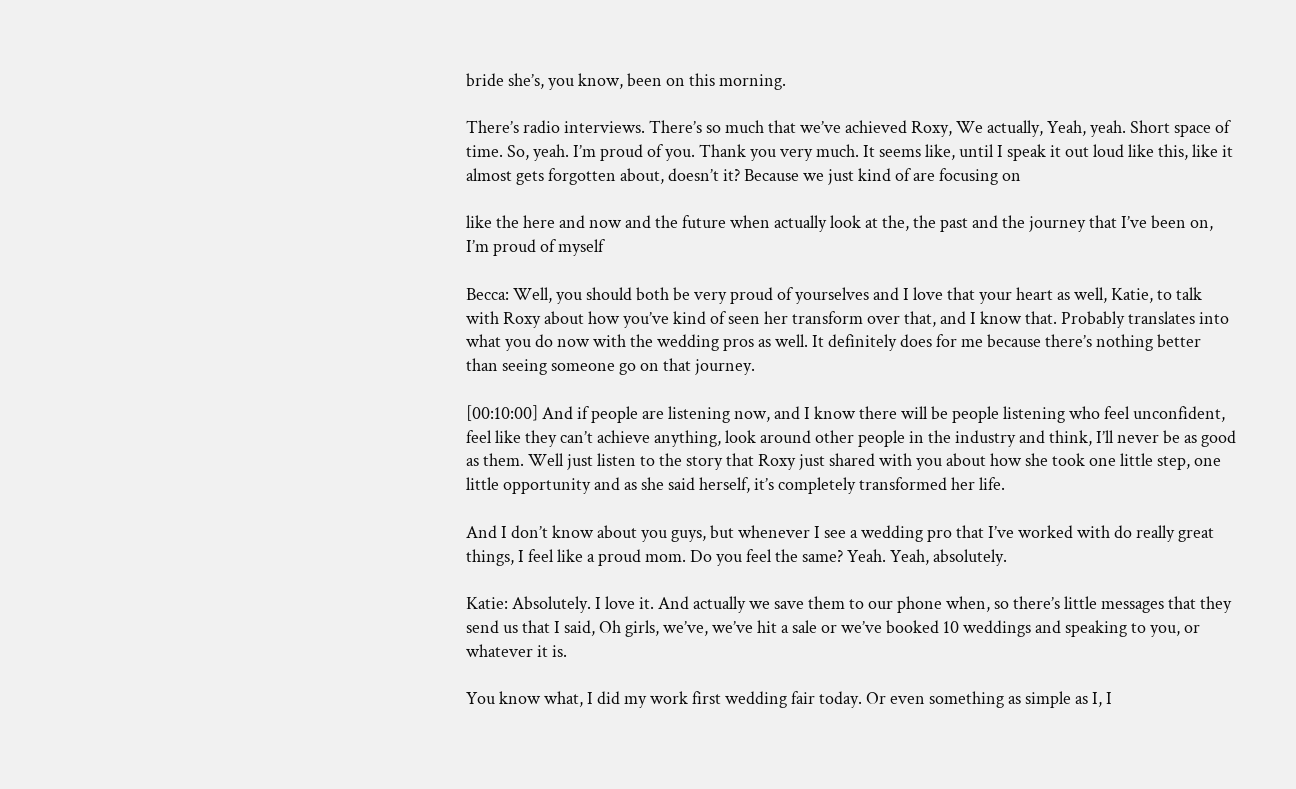bride she’s, you know, been on this morning.

There’s radio interviews. There’s so much that we’ve achieved Roxy, We actually, Yeah, yeah. Short space of time. So, yeah. I’m proud of you. Thank you very much. It seems like, until I speak it out loud like this, like it almost gets forgotten about, doesn’t it? Because we just kind of are focusing on

like the here and now and the future when actually look at the, the past and the journey that I’ve been on, I’m proud of myself

Becca: Well, you should both be very proud of yourselves and I love that your heart as well, Katie, to talk with Roxy about how you’ve kind of seen her transform over that, and I know that. Probably translates into what you do now with the wedding pros as well. It definitely does for me because there’s nothing better than seeing someone go on that journey.

[00:10:00] And if people are listening now, and I know there will be people listening who feel unconfident, feel like they can’t achieve anything, look around other people in the industry and think, I’ll never be as good as them. Well just listen to the story that Roxy just shared with you about how she took one little step, one little opportunity and as she said herself, it’s completely transformed her life.

And I don’t know about you guys, but whenever I see a wedding pro that I’ve worked with do really great things, I feel like a proud mom. Do you feel the same? Yeah. Yeah, absolutely.

Katie: Absolutely. I love it. And actually we save them to our phone when, so there’s little messages that they send us that I said, Oh girls, we’ve, we’ve hit a sale or we’ve booked 10 weddings and speaking to you, or whatever it is.

You know what, I did my work first wedding fair today. Or even something as simple as I, I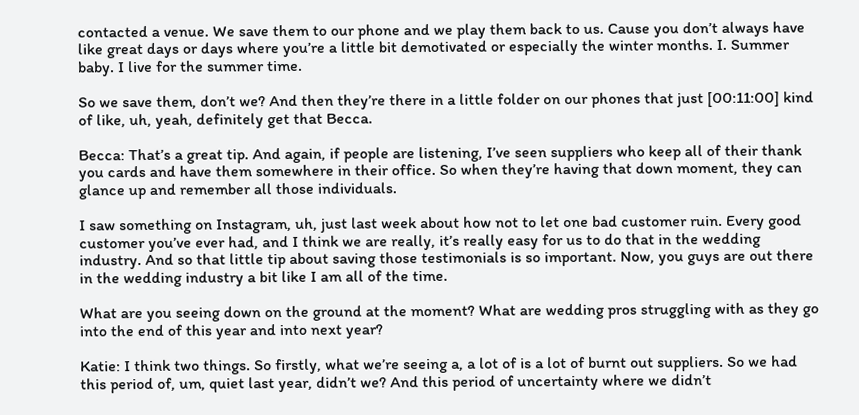contacted a venue. We save them to our phone and we play them back to us. Cause you don’t always have like great days or days where you’re a little bit demotivated or especially the winter months. I. Summer baby. I live for the summer time.

So we save them, don’t we? And then they’re there in a little folder on our phones that just [00:11:00] kind of like, uh, yeah, definitely get that Becca.

Becca: That’s a great tip. And again, if people are listening, I’ve seen suppliers who keep all of their thank you cards and have them somewhere in their office. So when they’re having that down moment, they can glance up and remember all those individuals.

I saw something on Instagram, uh, just last week about how not to let one bad customer ruin. Every good customer you’ve ever had, and I think we are really, it’s really easy for us to do that in the wedding industry. And so that little tip about saving those testimonials is so important. Now, you guys are out there in the wedding industry a bit like I am all of the time.

What are you seeing down on the ground at the moment? What are wedding pros struggling with as they go into the end of this year and into next year?

Katie: I think two things. So firstly, what we’re seeing a, a lot of is a lot of burnt out suppliers. So we had this period of, um, quiet last year, didn’t we? And this period of uncertainty where we didn’t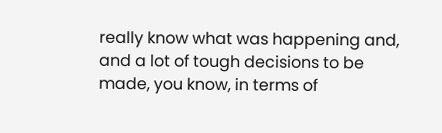really know what was happening and, and a lot of tough decisions to be made, you know, in terms of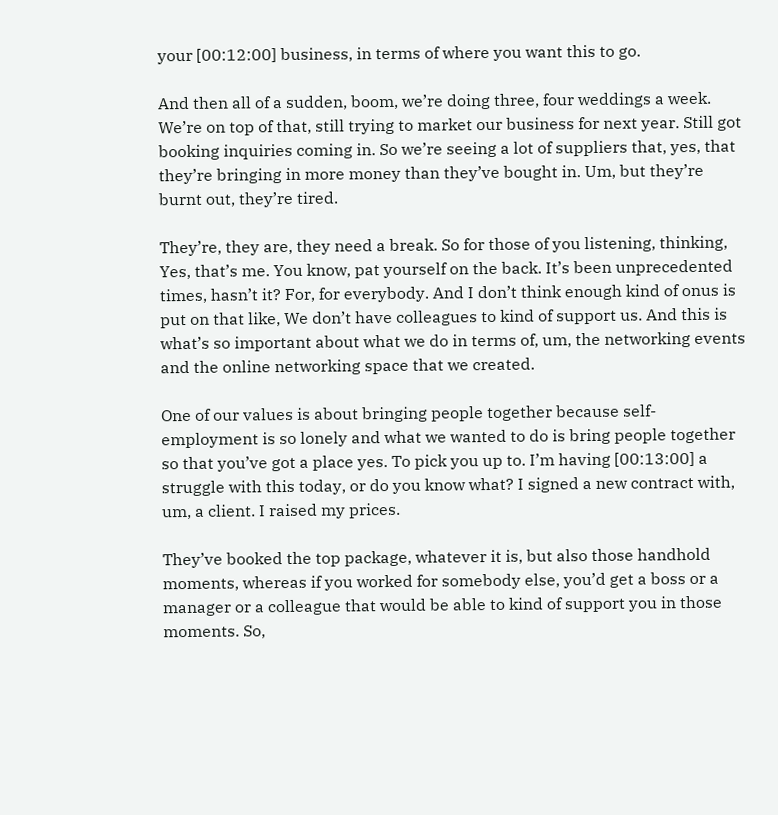your [00:12:00] business, in terms of where you want this to go.

And then all of a sudden, boom, we’re doing three, four weddings a week. We’re on top of that, still trying to market our business for next year. Still got booking inquiries coming in. So we’re seeing a lot of suppliers that, yes, that they’re bringing in more money than they’ve bought in. Um, but they’re burnt out, they’re tired.

They’re, they are, they need a break. So for those of you listening, thinking, Yes, that’s me. You know, pat yourself on the back. It’s been unprecedented times, hasn’t it? For, for everybody. And I don’t think enough kind of onus is put on that like, We don’t have colleagues to kind of support us. And this is what’s so important about what we do in terms of, um, the networking events and the online networking space that we created.

One of our values is about bringing people together because self-employment is so lonely and what we wanted to do is bring people together so that you’ve got a place yes. To pick you up to. I’m having [00:13:00] a struggle with this today, or do you know what? I signed a new contract with, um, a client. I raised my prices.

They’ve booked the top package, whatever it is, but also those handhold moments, whereas if you worked for somebody else, you’d get a boss or a manager or a colleague that would be able to kind of support you in those moments. So,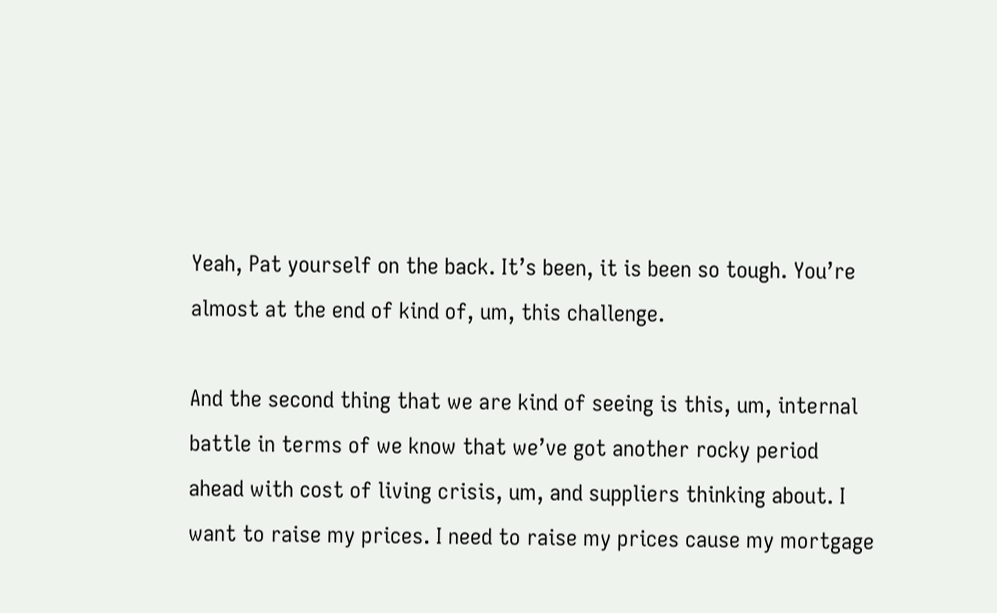Yeah, Pat yourself on the back. It’s been, it is been so tough. You’re almost at the end of kind of, um, this challenge.

And the second thing that we are kind of seeing is this, um, internal battle in terms of we know that we’ve got another rocky period ahead with cost of living crisis, um, and suppliers thinking about. I want to raise my prices. I need to raise my prices cause my mortgage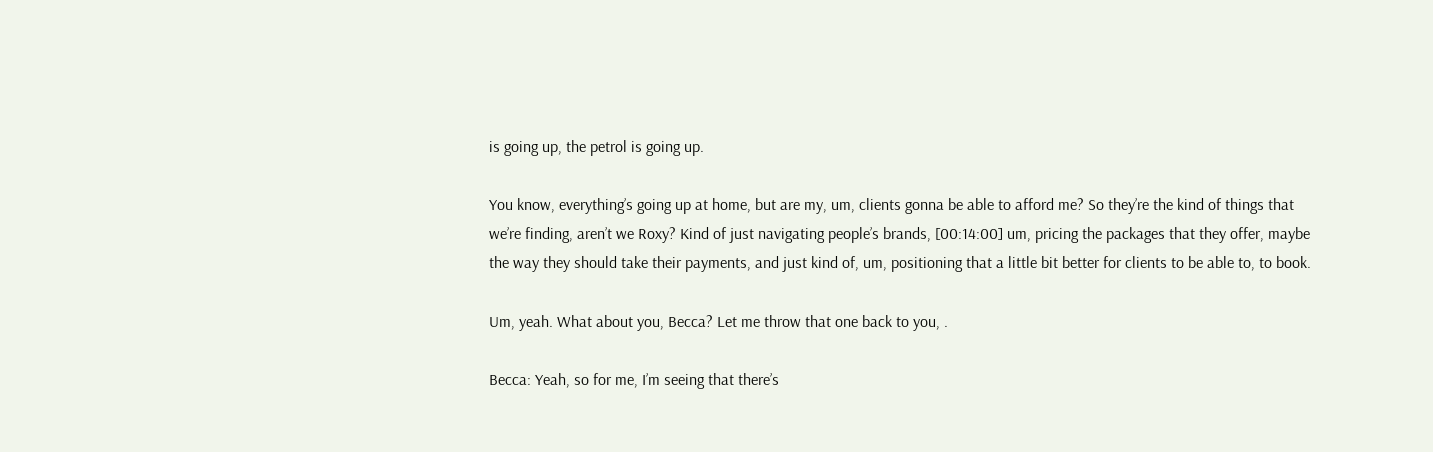is going up, the petrol is going up.

You know, everything’s going up at home, but are my, um, clients gonna be able to afford me? So they’re the kind of things that we’re finding, aren’t we Roxy? Kind of just navigating people’s brands, [00:14:00] um, pricing the packages that they offer, maybe the way they should take their payments, and just kind of, um, positioning that a little bit better for clients to be able to, to book.

Um, yeah. What about you, Becca? Let me throw that one back to you, .

Becca: Yeah, so for me, I’m seeing that there’s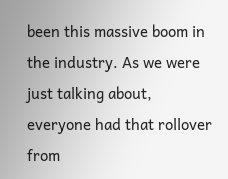been this massive boom in the industry. As we were just talking about, everyone had that rollover from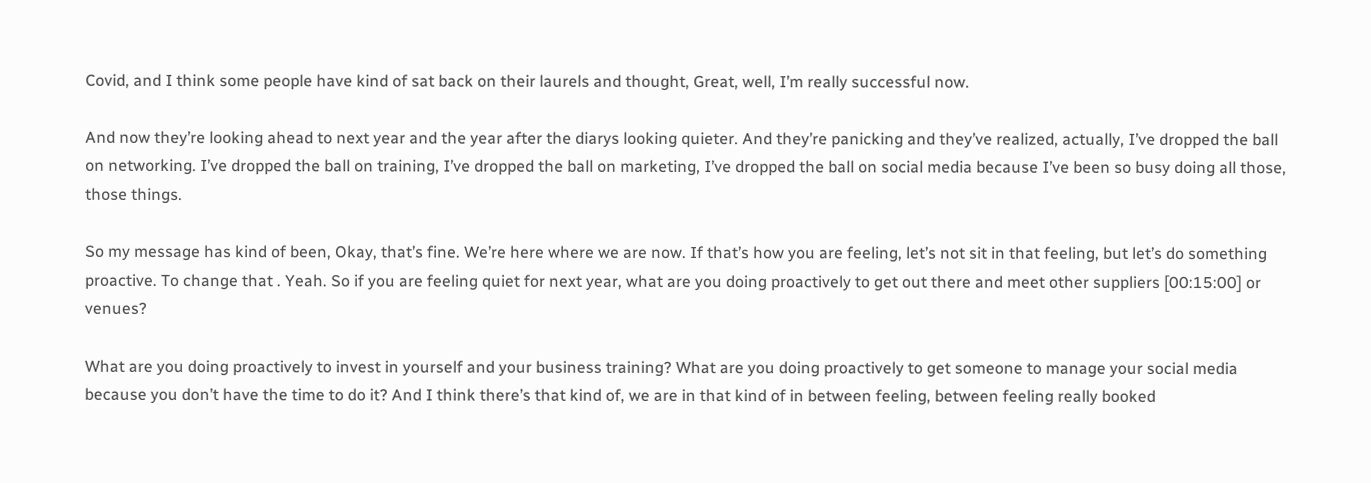Covid, and I think some people have kind of sat back on their laurels and thought, Great, well, I’m really successful now.

And now they’re looking ahead to next year and the year after the diarys looking quieter. And they’re panicking and they’ve realized, actually, I’ve dropped the ball on networking. I’ve dropped the ball on training, I’ve dropped the ball on marketing, I’ve dropped the ball on social media because I’ve been so busy doing all those, those things.

So my message has kind of been, Okay, that’s fine. We’re here where we are now. If that’s how you are feeling, let’s not sit in that feeling, but let’s do something proactive. To change that . Yeah. So if you are feeling quiet for next year, what are you doing proactively to get out there and meet other suppliers [00:15:00] or venues?

What are you doing proactively to invest in yourself and your business training? What are you doing proactively to get someone to manage your social media because you don’t have the time to do it? And I think there’s that kind of, we are in that kind of in between feeling, between feeling really booked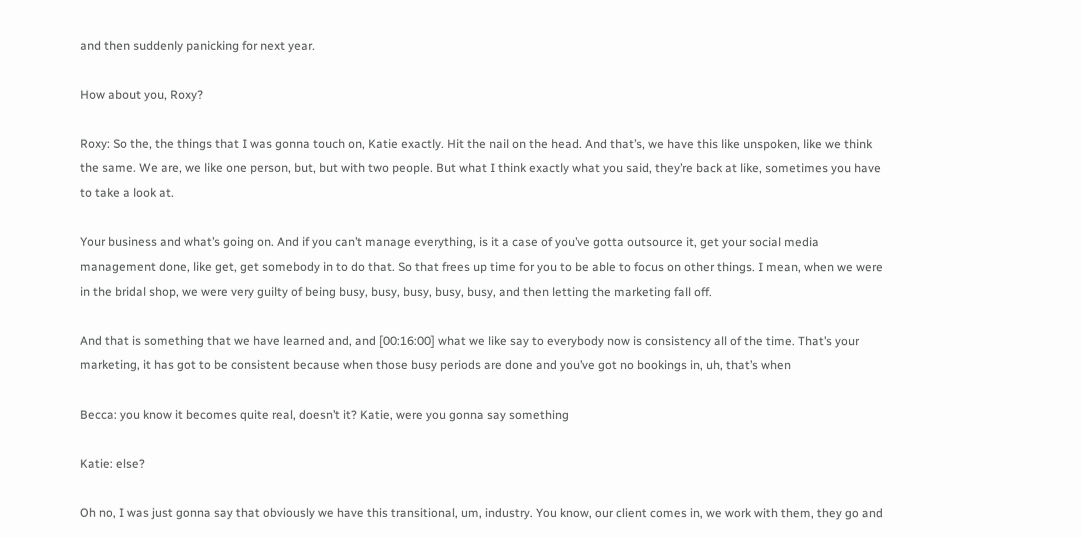and then suddenly panicking for next year.

How about you, Roxy?

Roxy: So the, the things that I was gonna touch on, Katie exactly. Hit the nail on the head. And that’s, we have this like unspoken, like we think the same. We are, we like one person, but, but with two people. But what I think exactly what you said, they’re back at like, sometimes you have to take a look at.

Your business and what’s going on. And if you can’t manage everything, is it a case of you’ve gotta outsource it, get your social media management done, like get, get somebody in to do that. So that frees up time for you to be able to focus on other things. I mean, when we were in the bridal shop, we were very guilty of being busy, busy, busy, busy, busy, and then letting the marketing fall off.

And that is something that we have learned and, and [00:16:00] what we like say to everybody now is consistency all of the time. That’s your marketing, it has got to be consistent because when those busy periods are done and you’ve got no bookings in, uh, that’s when

Becca: you know it becomes quite real, doesn’t it? Katie, were you gonna say something

Katie: else?

Oh no, I was just gonna say that obviously we have this transitional, um, industry. You know, our client comes in, we work with them, they go and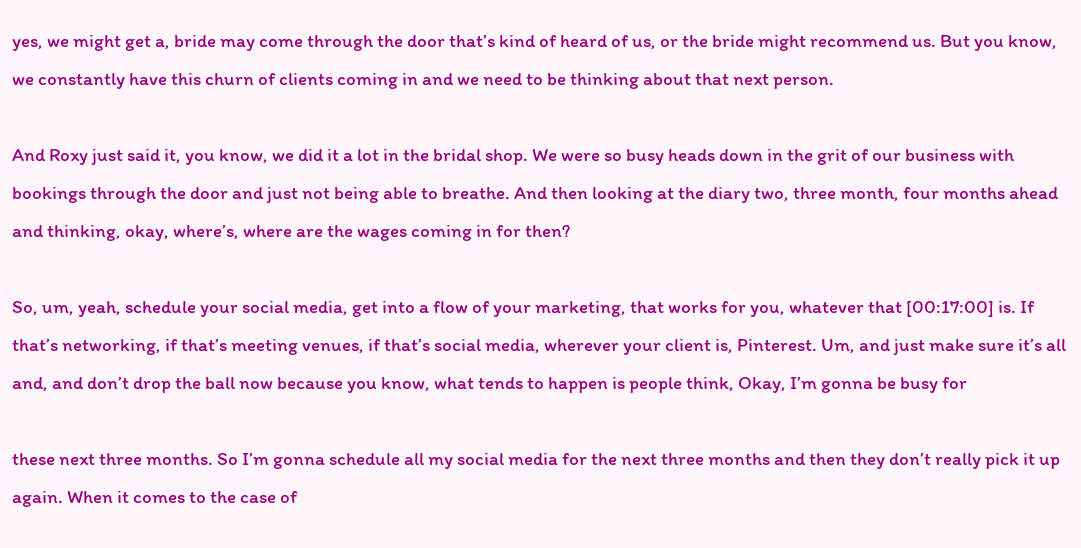yes, we might get a, bride may come through the door that’s kind of heard of us, or the bride might recommend us. But you know, we constantly have this churn of clients coming in and we need to be thinking about that next person.

And Roxy just said it, you know, we did it a lot in the bridal shop. We were so busy heads down in the grit of our business with bookings through the door and just not being able to breathe. And then looking at the diary two, three month, four months ahead and thinking, okay, where’s, where are the wages coming in for then?

So, um, yeah, schedule your social media, get into a flow of your marketing, that works for you, whatever that [00:17:00] is. If that’s networking, if that’s meeting venues, if that’s social media, wherever your client is, Pinterest. Um, and just make sure it’s all and, and don’t drop the ball now because you know, what tends to happen is people think, Okay, I’m gonna be busy for

these next three months. So I’m gonna schedule all my social media for the next three months and then they don’t really pick it up again. When it comes to the case of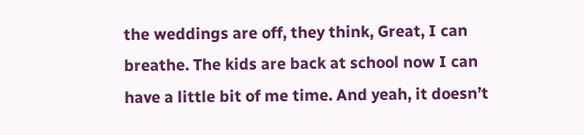the weddings are off, they think, Great, I can breathe. The kids are back at school now I can have a little bit of me time. And yeah, it doesn’t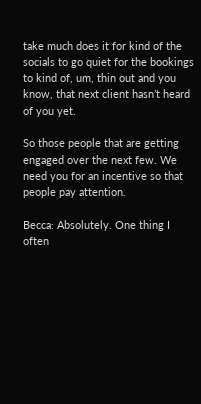take much does it for kind of the socials to go quiet for the bookings to kind of, um, thin out and you know, that next client hasn’t heard of you yet.

So those people that are getting engaged over the next few. We need you for an incentive so that people pay attention.

Becca: Absolutely. One thing I often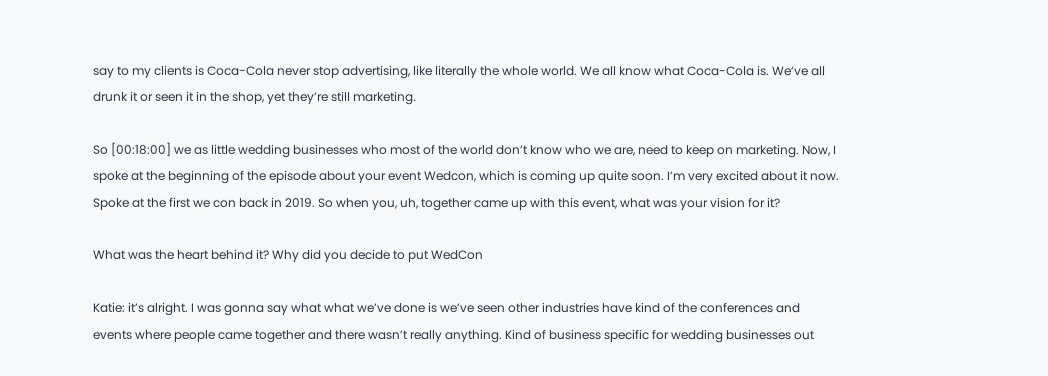say to my clients is Coca-Cola never stop advertising, like literally the whole world. We all know what Coca-Cola is. We’ve all drunk it or seen it in the shop, yet they’re still marketing.

So [00:18:00] we as little wedding businesses who most of the world don’t know who we are, need to keep on marketing. Now, I spoke at the beginning of the episode about your event Wedcon, which is coming up quite soon. I’m very excited about it now. Spoke at the first we con back in 2019. So when you, uh, together came up with this event, what was your vision for it?

What was the heart behind it? Why did you decide to put WedCon

Katie: it’s alright. I was gonna say what what we’ve done is we’ve seen other industries have kind of the conferences and events where people came together and there wasn’t really anything. Kind of business specific for wedding businesses out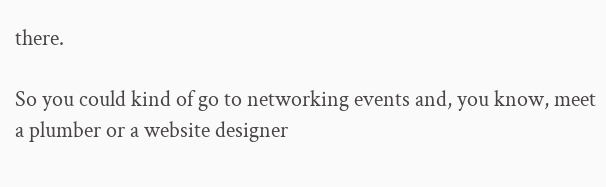there.

So you could kind of go to networking events and, you know, meet a plumber or a website designer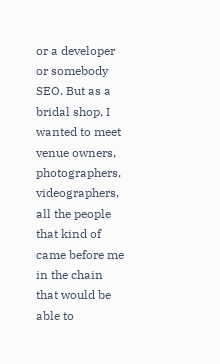or a developer or somebody SEO. But as a bridal shop, I wanted to meet venue owners, photographers, videographers, all the people that kind of came before me in the chain that would be able to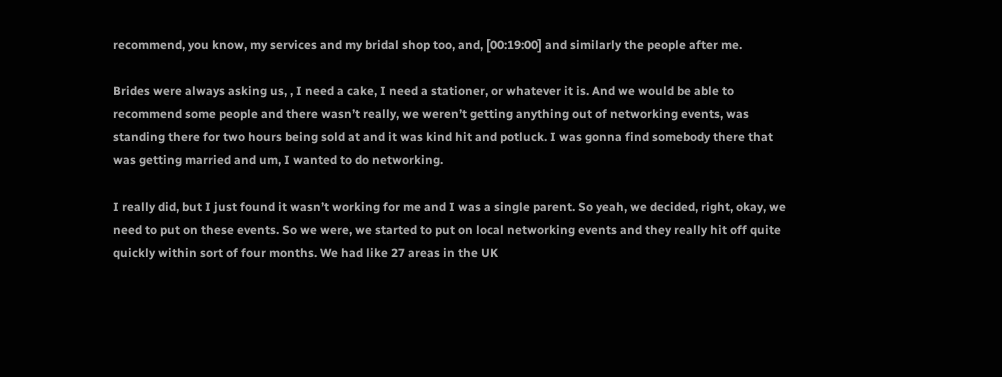recommend, you know, my services and my bridal shop too, and, [00:19:00] and similarly the people after me.

Brides were always asking us, , I need a cake, I need a stationer, or whatever it is. And we would be able to recommend some people and there wasn’t really, we weren’t getting anything out of networking events, was standing there for two hours being sold at and it was kind hit and potluck. I was gonna find somebody there that was getting married and um, I wanted to do networking.

I really did, but I just found it wasn’t working for me and I was a single parent. So yeah, we decided, right, okay, we need to put on these events. So we were, we started to put on local networking events and they really hit off quite quickly within sort of four months. We had like 27 areas in the UK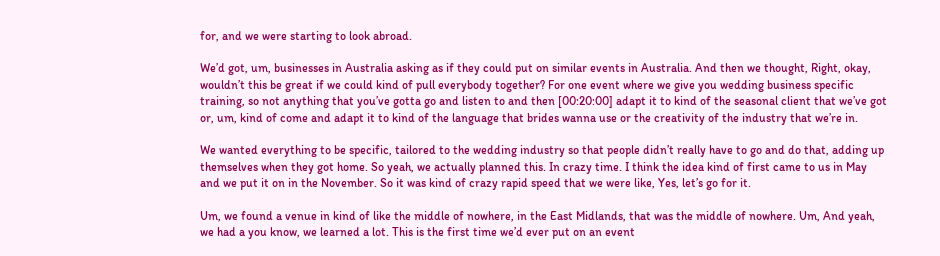for, and we were starting to look abroad.

We’d got, um, businesses in Australia asking as if they could put on similar events in Australia. And then we thought, Right, okay, wouldn’t this be great if we could kind of pull everybody together? For one event where we give you wedding business specific training, so not anything that you’ve gotta go and listen to and then [00:20:00] adapt it to kind of the seasonal client that we’ve got or, um, kind of come and adapt it to kind of the language that brides wanna use or the creativity of the industry that we’re in.

We wanted everything to be specific, tailored to the wedding industry so that people didn’t really have to go and do that, adding up themselves when they got home. So yeah, we actually planned this. In crazy time. I think the idea kind of first came to us in May and we put it on in the November. So it was kind of crazy rapid speed that we were like, Yes, let’s go for it.

Um, we found a venue in kind of like the middle of nowhere, in the East Midlands, that was the middle of nowhere. Um, And yeah, we had a you know, we learned a lot. This is the first time we’d ever put on an event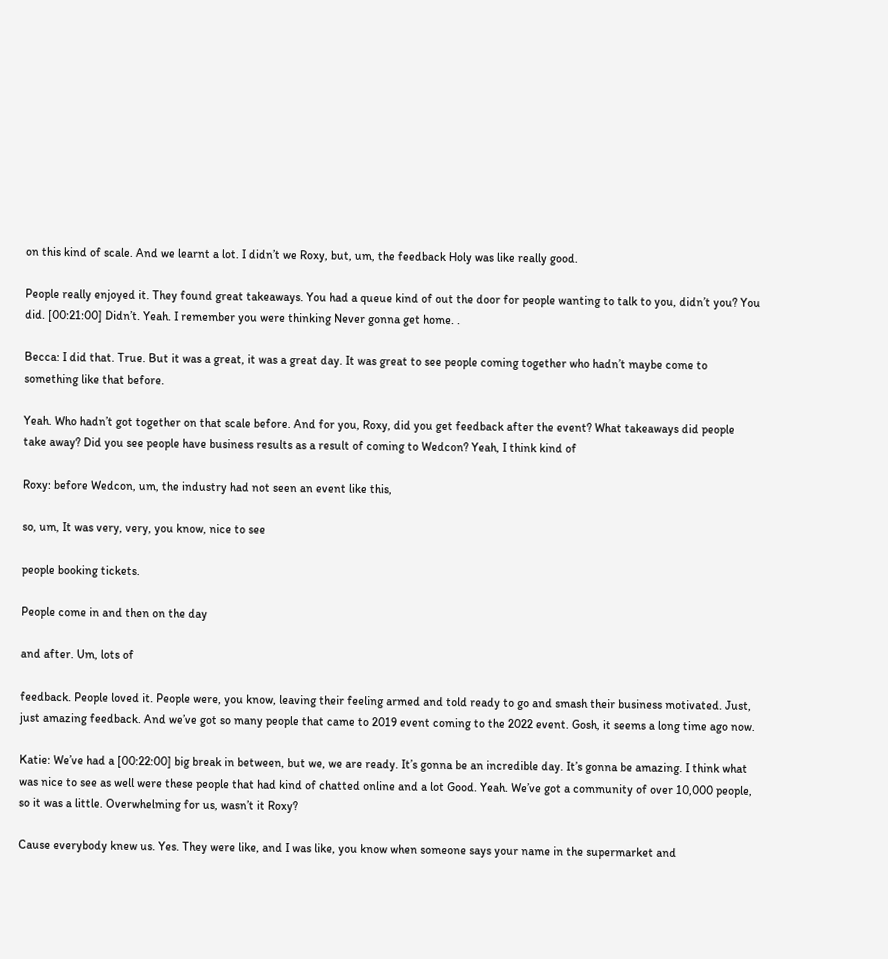on this kind of scale. And we learnt a lot. I didn’t we Roxy, but, um, the feedback Holy was like really good.

People really enjoyed it. They found great takeaways. You had a queue kind of out the door for people wanting to talk to you, didn’t you? You did. [00:21:00] Didn’t. Yeah. I remember you were thinking Never gonna get home. .

Becca: I did that. True. But it was a great, it was a great day. It was great to see people coming together who hadn’t maybe come to something like that before.

Yeah. Who hadn’t got together on that scale before. And for you, Roxy, did you get feedback after the event? What takeaways did people take away? Did you see people have business results as a result of coming to Wedcon? Yeah, I think kind of

Roxy: before Wedcon, um, the industry had not seen an event like this,

so, um, It was very, very, you know, nice to see

people booking tickets.

People come in and then on the day

and after. Um, lots of

feedback. People loved it. People were, you know, leaving their feeling armed and told ready to go and smash their business motivated. Just, just amazing feedback. And we’ve got so many people that came to 2019 event coming to the 2022 event. Gosh, it seems a long time ago now.

Katie: We’ve had a [00:22:00] big break in between, but we, we are ready. It’s gonna be an incredible day. It’s gonna be amazing. I think what was nice to see as well were these people that had kind of chatted online and a lot Good. Yeah. We’ve got a community of over 10,000 people, so it was a little. Overwhelming for us, wasn’t it Roxy?

Cause everybody knew us. Yes. They were like, and I was like, you know when someone says your name in the supermarket and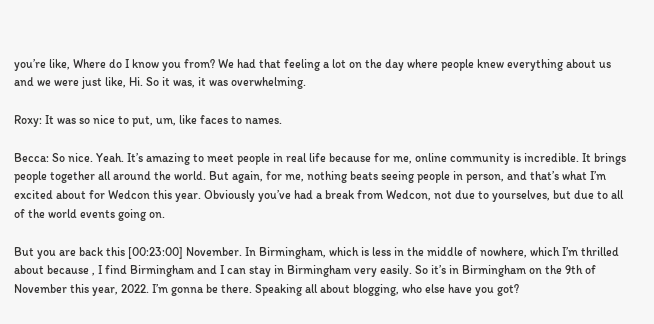you’re like, Where do I know you from? We had that feeling a lot on the day where people knew everything about us and we were just like, Hi. So it was, it was overwhelming.

Roxy: It was so nice to put, um, like faces to names.

Becca: So nice. Yeah. It’s amazing to meet people in real life because for me, online community is incredible. It brings people together all around the world. But again, for me, nothing beats seeing people in person, and that’s what I’m excited about for Wedcon this year. Obviously you’ve had a break from Wedcon, not due to yourselves, but due to all of the world events going on.

But you are back this [00:23:00] November. In Birmingham, which is less in the middle of nowhere, which I’m thrilled about because , I find Birmingham and I can stay in Birmingham very easily. So it’s in Birmingham on the 9th of November this year, 2022. I’m gonna be there. Speaking all about blogging, who else have you got?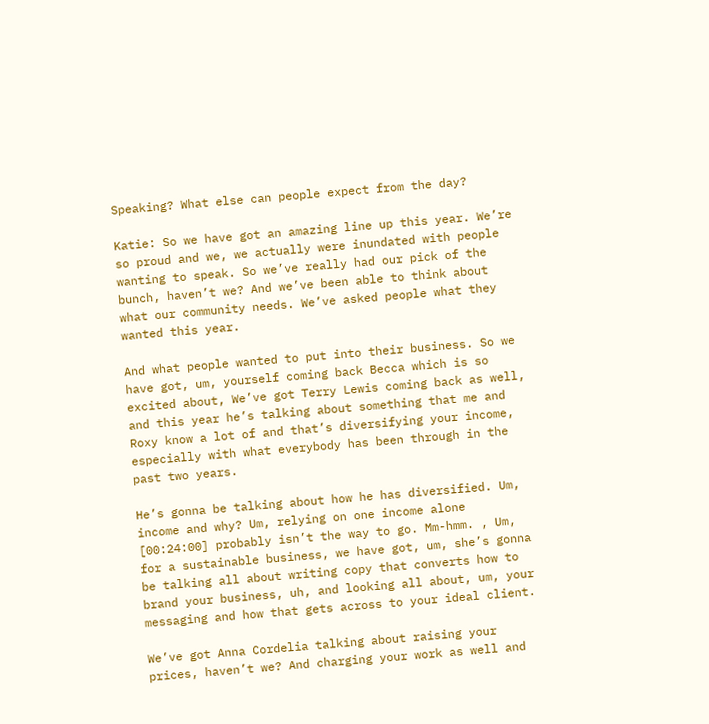Speaking? What else can people expect from the day?

Katie: So we have got an amazing line up this year. We’re so proud and we, we actually were inundated with people wanting to speak. So we’ve really had our pick of the bunch, haven’t we? And we’ve been able to think about what our community needs. We’ve asked people what they wanted this year.

And what people wanted to put into their business. So we have got, um, yourself coming back Becca which is so excited about, We’ve got Terry Lewis coming back as well, and this year he’s talking about something that me and Roxy know a lot of and that’s diversifying your income, especially with what everybody has been through in the past two years.

He’s gonna be talking about how he has diversified. Um, income and why? Um, relying on one income alone [00:24:00] probably isn’t the way to go. Mm-hmm. , Um, for a sustainable business, we have got, um, she’s gonna be talking all about writing copy that converts how to brand your business, uh, and looking all about, um, your messaging and how that gets across to your ideal client.

We’ve got Anna Cordelia talking about raising your prices, haven’t we? And charging your work as well and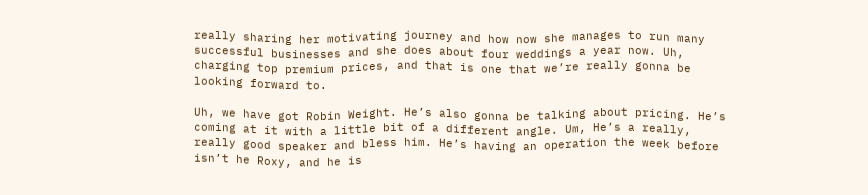really sharing her motivating journey and how now she manages to run many successful businesses and she does about four weddings a year now. Uh, charging top premium prices, and that is one that we’re really gonna be looking forward to.

Uh, we have got Robin Weight. He’s also gonna be talking about pricing. He’s coming at it with a little bit of a different angle. Um, He’s a really, really good speaker and bless him. He’s having an operation the week before isn’t he Roxy, and he is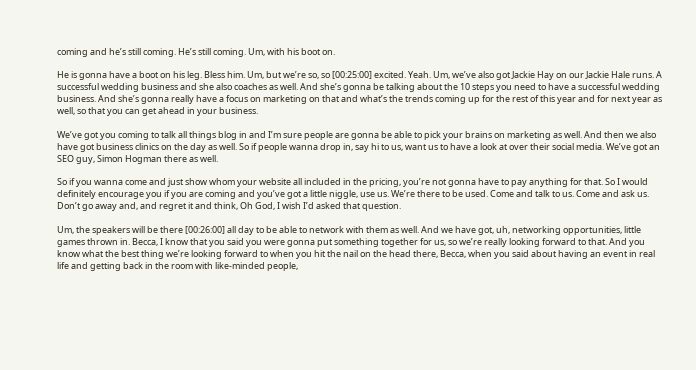coming and he’s still coming. He’s still coming. Um, with his boot on.

He is gonna have a boot on his leg. Bless him. Um, but we’re so, so [00:25:00] excited. Yeah. Um, we’ve also got Jackie Hay on our Jackie Hale runs. A successful wedding business and she also coaches as well. And she’s gonna be talking about the 10 steps you need to have a successful wedding business. And she’s gonna really have a focus on marketing on that and what’s the trends coming up for the rest of this year and for next year as well, so that you can get ahead in your business.

We’ve got you coming to talk all things blog in and I’m sure people are gonna be able to pick your brains on marketing as well. And then we also have got business clinics on the day as well. So if people wanna drop in, say hi to us, want us to have a look at over their social media. We’ve got an SEO guy, Simon Hogman there as well.

So if you wanna come and just show whom your website all included in the pricing, you’re not gonna have to pay anything for that. So I would definitely encourage you if you are coming and you’ve got a little niggle, use us. We’re there to be used. Come and talk to us. Come and ask us. Don’t go away and, and regret it and think, Oh God, I wish I’d asked that question.

Um, the speakers will be there [00:26:00] all day to be able to network with them as well. And we have got, uh, networking opportunities, little games thrown in. Becca, I know that you said you were gonna put something together for us, so we’re really looking forward to that. And you know what the best thing we’re looking forward to when you hit the nail on the head there, Becca, when you said about having an event in real life and getting back in the room with like-minded people,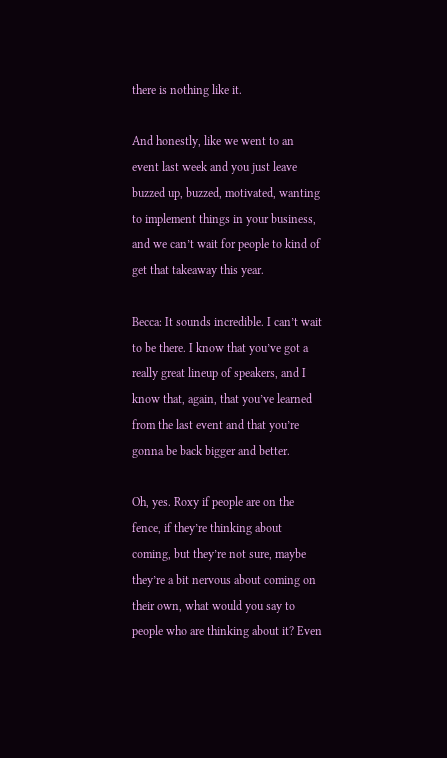there is nothing like it.

And honestly, like we went to an event last week and you just leave buzzed up, buzzed, motivated, wanting to implement things in your business, and we can’t wait for people to kind of get that takeaway this year.

Becca: It sounds incredible. I can’t wait to be there. I know that you’ve got a really great lineup of speakers, and I know that, again, that you’ve learned from the last event and that you’re gonna be back bigger and better.

Oh, yes. Roxy if people are on the fence, if they’re thinking about coming, but they’re not sure, maybe they’re a bit nervous about coming on their own, what would you say to people who are thinking about it? Even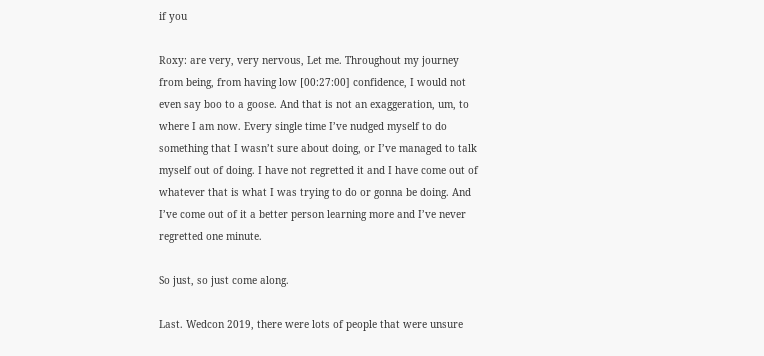if you

Roxy: are very, very nervous, Let me. Throughout my journey from being, from having low [00:27:00] confidence, I would not even say boo to a goose. And that is not an exaggeration, um, to where I am now. Every single time I’ve nudged myself to do something that I wasn’t sure about doing, or I’ve managed to talk myself out of doing. I have not regretted it and I have come out of whatever that is what I was trying to do or gonna be doing. And I’ve come out of it a better person learning more and I’ve never regretted one minute.

So just, so just come along.

Last. Wedcon 2019, there were lots of people that were unsure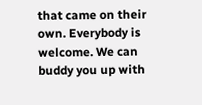that came on their own. Everybody is welcome. We can buddy you up with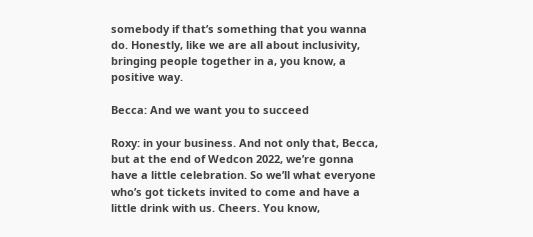somebody if that’s something that you wanna do. Honestly, like we are all about inclusivity, bringing people together in a, you know, a positive way.

Becca: And we want you to succeed

Roxy: in your business. And not only that, Becca, but at the end of Wedcon 2022, we’re gonna have a little celebration. So we’ll what everyone who’s got tickets invited to come and have a little drink with us. Cheers. You know,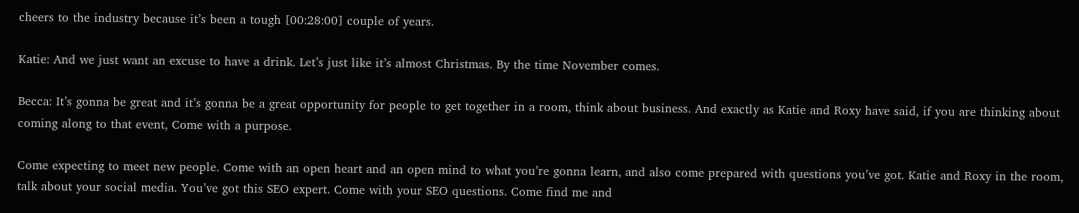cheers to the industry because it’s been a tough [00:28:00] couple of years.

Katie: And we just want an excuse to have a drink. Let’s just like it’s almost Christmas. By the time November comes.

Becca: It’s gonna be great and it’s gonna be a great opportunity for people to get together in a room, think about business. And exactly as Katie and Roxy have said, if you are thinking about coming along to that event, Come with a purpose.

Come expecting to meet new people. Come with an open heart and an open mind to what you’re gonna learn, and also come prepared with questions you’ve got. Katie and Roxy in the room, talk about your social media. You’ve got this SEO expert. Come with your SEO questions. Come find me and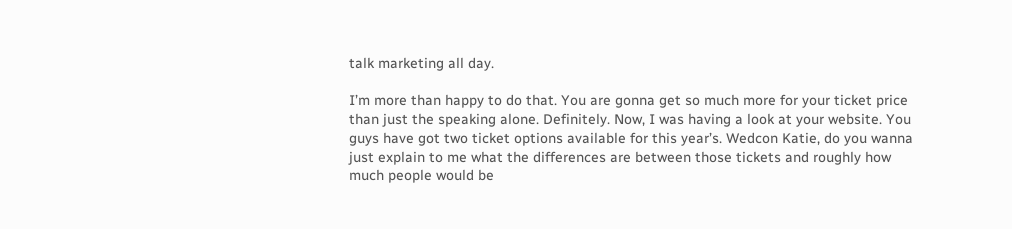talk marketing all day.

I’m more than happy to do that. You are gonna get so much more for your ticket price than just the speaking alone. Definitely. Now, I was having a look at your website. You guys have got two ticket options available for this year’s. Wedcon Katie, do you wanna just explain to me what the differences are between those tickets and roughly how much people would be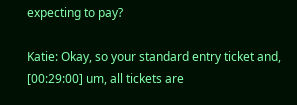expecting to pay?

Katie: Okay, so your standard entry ticket and, [00:29:00] um, all tickets are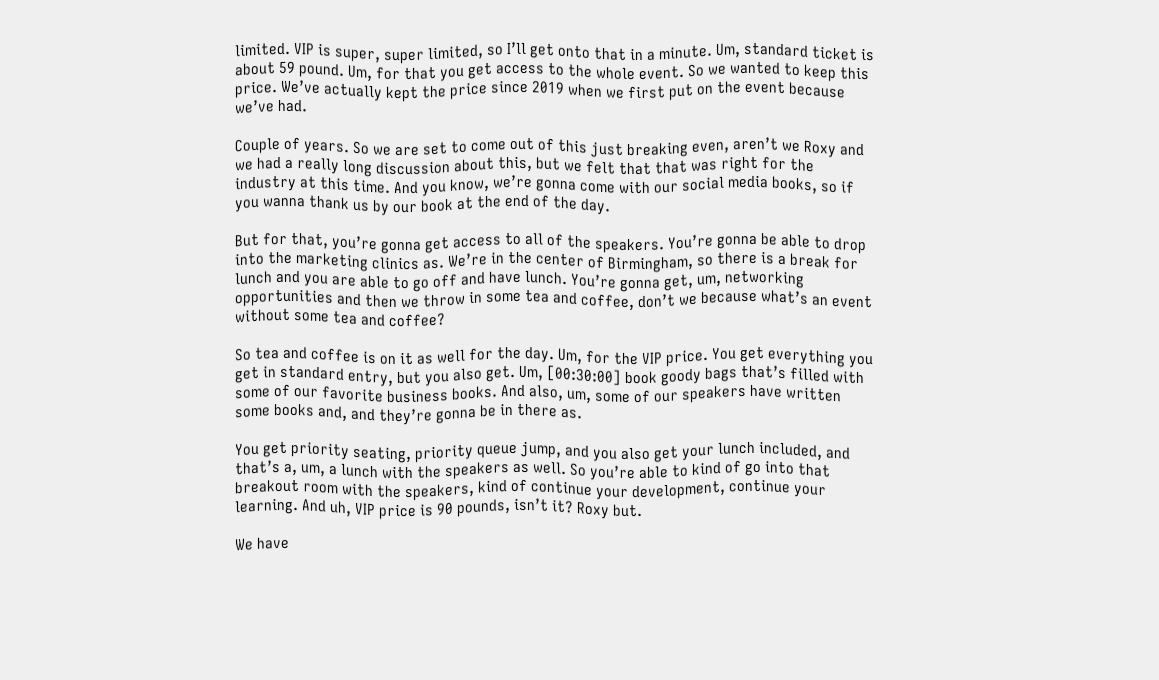limited. VIP is super, super limited, so I’ll get onto that in a minute. Um, standard ticket is about 59 pound. Um, for that you get access to the whole event. So we wanted to keep this price. We’ve actually kept the price since 2019 when we first put on the event because we’ve had.

Couple of years. So we are set to come out of this just breaking even, aren’t we Roxy and we had a really long discussion about this, but we felt that that was right for the industry at this time. And you know, we’re gonna come with our social media books, so if you wanna thank us by our book at the end of the day.

But for that, you’re gonna get access to all of the speakers. You’re gonna be able to drop into the marketing clinics as. We’re in the center of Birmingham, so there is a break for lunch and you are able to go off and have lunch. You’re gonna get, um, networking opportunities and then we throw in some tea and coffee, don’t we because what’s an event without some tea and coffee?

So tea and coffee is on it as well for the day. Um, for the VIP price. You get everything you get in standard entry, but you also get. Um, [00:30:00] book goody bags that’s filled with some of our favorite business books. And also, um, some of our speakers have written some books and, and they’re gonna be in there as.

You get priority seating, priority queue jump, and you also get your lunch included, and that’s a, um, a lunch with the speakers as well. So you’re able to kind of go into that breakout room with the speakers, kind of continue your development, continue your learning. And uh, VIP price is 90 pounds, isn’t it? Roxy but.

We have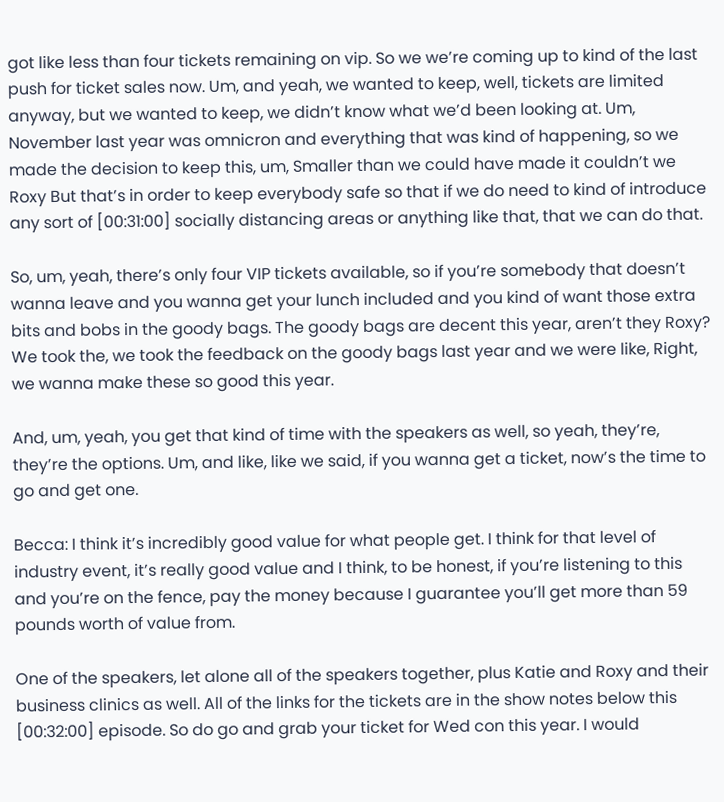got like less than four tickets remaining on vip. So we we’re coming up to kind of the last push for ticket sales now. Um, and yeah, we wanted to keep, well, tickets are limited anyway, but we wanted to keep, we didn’t know what we’d been looking at. Um, November last year was omnicron and everything that was kind of happening, so we made the decision to keep this, um, Smaller than we could have made it couldn’t we Roxy But that’s in order to keep everybody safe so that if we do need to kind of introduce any sort of [00:31:00] socially distancing areas or anything like that, that we can do that.

So, um, yeah, there’s only four VIP tickets available, so if you’re somebody that doesn’t wanna leave and you wanna get your lunch included and you kind of want those extra bits and bobs in the goody bags. The goody bags are decent this year, aren’t they Roxy? We took the, we took the feedback on the goody bags last year and we were like, Right, we wanna make these so good this year.

And, um, yeah, you get that kind of time with the speakers as well, so yeah, they’re, they’re the options. Um, and like, like we said, if you wanna get a ticket, now’s the time to go and get one.

Becca: I think it’s incredibly good value for what people get. I think for that level of industry event, it’s really good value and I think, to be honest, if you’re listening to this and you’re on the fence, pay the money because I guarantee you’ll get more than 59 pounds worth of value from.

One of the speakers, let alone all of the speakers together, plus Katie and Roxy and their business clinics as well. All of the links for the tickets are in the show notes below this [00:32:00] episode. So do go and grab your ticket for Wed con this year. I would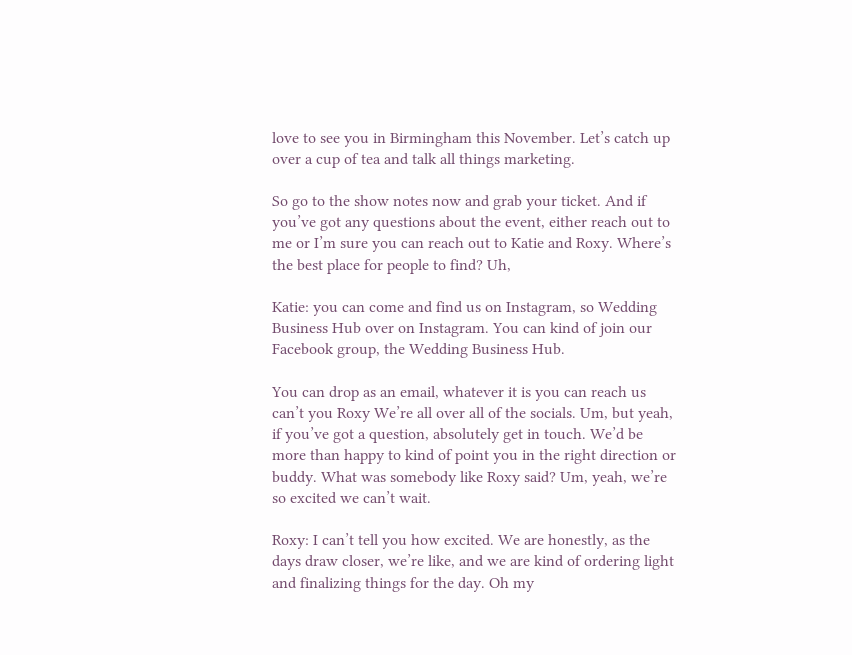love to see you in Birmingham this November. Let’s catch up over a cup of tea and talk all things marketing.

So go to the show notes now and grab your ticket. And if you’ve got any questions about the event, either reach out to me or I’m sure you can reach out to Katie and Roxy. Where’s the best place for people to find? Uh,

Katie: you can come and find us on Instagram, so Wedding Business Hub over on Instagram. You can kind of join our Facebook group, the Wedding Business Hub.

You can drop as an email, whatever it is you can reach us can’t you Roxy We’re all over all of the socials. Um, but yeah, if you’ve got a question, absolutely get in touch. We’d be more than happy to kind of point you in the right direction or buddy. What was somebody like Roxy said? Um, yeah, we’re so excited we can’t wait.

Roxy: I can’t tell you how excited. We are honestly, as the days draw closer, we’re like, and we are kind of ordering light and finalizing things for the day. Oh my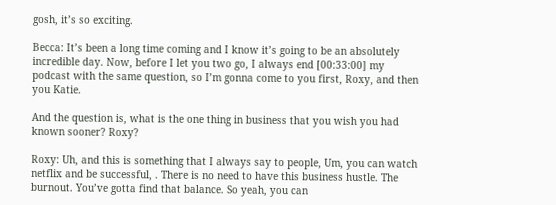gosh, it’s so exciting.

Becca: It’s been a long time coming and I know it’s going to be an absolutely incredible day. Now, before I let you two go, I always end [00:33:00] my podcast with the same question, so I’m gonna come to you first, Roxy, and then you Katie.

And the question is, what is the one thing in business that you wish you had known sooner? Roxy?

Roxy: Uh, and this is something that I always say to people, Um, you can watch netflix and be successful, . There is no need to have this business hustle. The burnout. You’ve gotta find that balance. So yeah, you can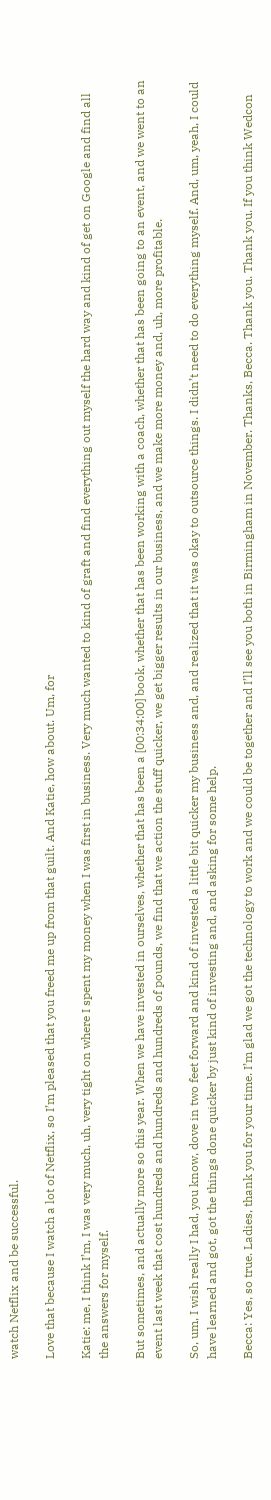watch Netflix and be successful.

Love that because I watch a lot of Netflix, so I’m pleased that you freed me up from that guilt. And Katie, how about. Um, for

Katie: me, I think I’m, I was very much, uh, very tight on where I spent my money when I was first in business. Very much wanted to kind of graft and find everything out myself the hard way and kind of get on Google and find all the answers for myself.

But sometimes, and actually more so this year. When we have invested in ourselves, whether that has been a [00:34:00] book, whether that has been working with a coach, whether that has been going to an event, and we went to an event last week that cost hundreds and hundreds and hundreds of pounds, we find that we action the stuff quicker, we get bigger results in our business, and we make more money and, uh, more profitable.

So, um, I wish really I had, you know, dove in two feet forward and kind of invested a little bit quicker my business and, and realized that it was okay to outsource things. I didn’t need to do everything myself. And, um, yeah, I could have learned and got, got the things done quicker by just kind of investing and, and asking for some help.

Becca: Yes, so true. Ladies, thank you for your time. I’m glad we got the technology to work and we could be together and I’ll see you both in Birmingham in November. Thanks, Becca. Thank you. Thank you. If you think Wedcon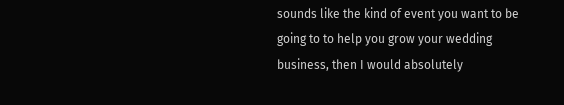sounds like the kind of event you want to be going to to help you grow your wedding business, then I would absolutely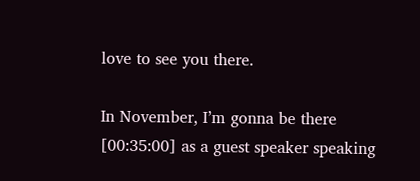love to see you there.

In November, I’m gonna be there [00:35:00] as a guest speaker speaking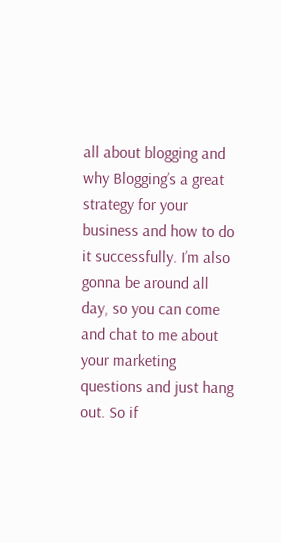all about blogging and why Blogging’s a great strategy for your business and how to do it successfully. I’m also gonna be around all day, so you can come and chat to me about your marketing questions and just hang out. So if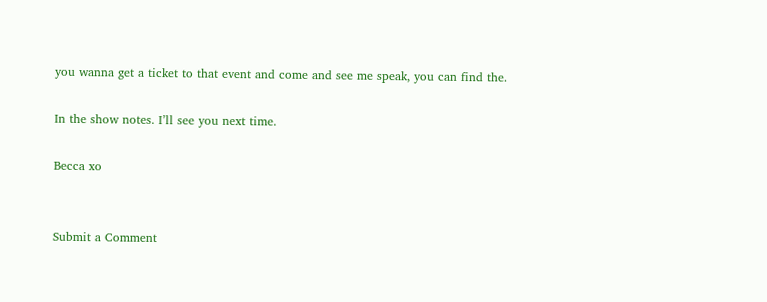you wanna get a ticket to that event and come and see me speak, you can find the.

In the show notes. I’ll see you next time.

Becca xo


Submit a Comment